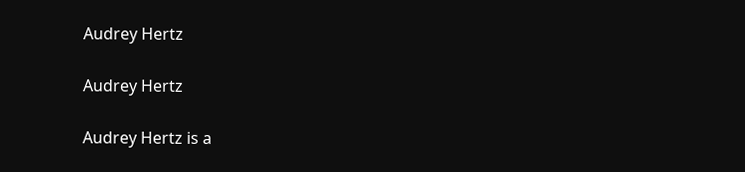Audrey Hertz

Audrey Hertz

Audrey Hertz is a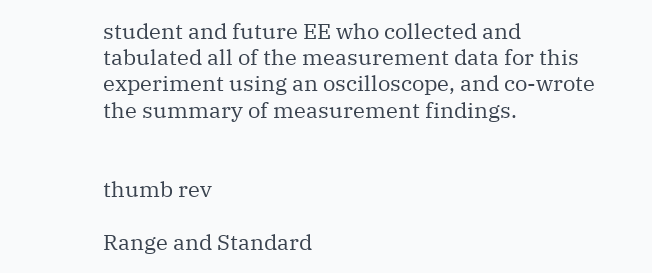student and future EE who collected and tabulated all of the measurement data for this experiment using an oscilloscope, and co-wrote the summary of measurement findings.


thumb rev

Range and Standard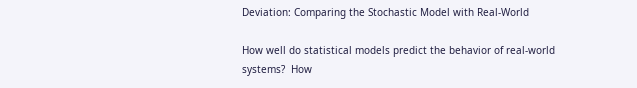Deviation: Comparing the Stochastic Model with Real-World

How well do statistical models predict the behavior of real-world systems?  How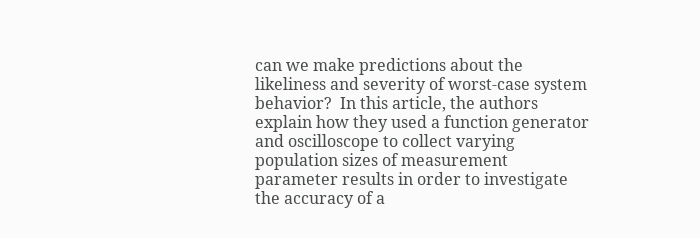can we make predictions about the likeliness and severity of worst-case system behavior?  In this article, the authors explain how they used a function generator and oscilloscope to collect varying population sizes of measurement parameter results in order to investigate the accuracy of a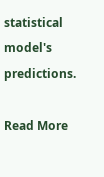statistical model's predictions.

Read More